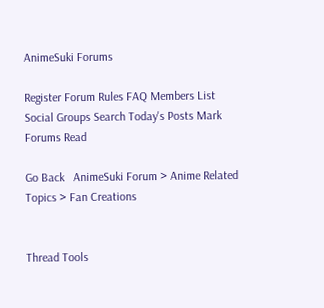AnimeSuki Forums

Register Forum Rules FAQ Members List Social Groups Search Today's Posts Mark Forums Read

Go Back   AnimeSuki Forum > Anime Related Topics > Fan Creations


Thread Tools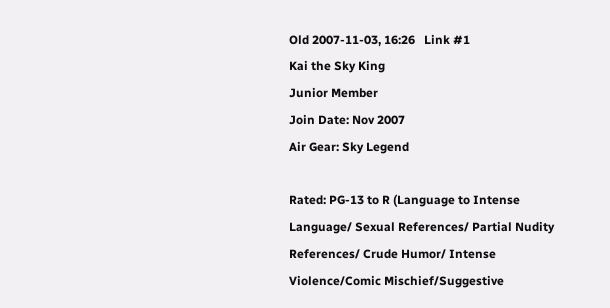Old 2007-11-03, 16:26   Link #1
Kai the Sky King
Junior Member
Join Date: Nov 2007
Air Gear: Sky Legend

Rated: PG-13 to R (Language to Intense Language/ Sexual References/ Partial Nudity References/ Crude Humor/ Intense Violence/Comic Mischief/Suggestive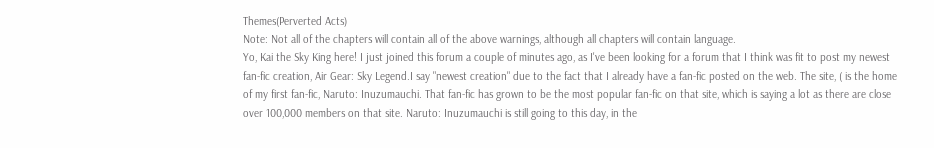Themes(Perverted Acts)
Note: Not all of the chapters will contain all of the above warnings, although all chapters will contain language.
Yo, Kai the Sky King here! I just joined this forum a couple of minutes ago, as I've been looking for a forum that I think was fit to post my newest fan-fic creation, Air Gear: Sky Legend.I say "newest creation" due to the fact that I already have a fan-fic posted on the web. The site, ( is the home of my first fan-fic, Naruto: Inuzumauchi. That fan-fic has grown to be the most popular fan-fic on that site, which is saying a lot as there are close over 100,000 members on that site. Naruto: Inuzumauchi is still going to this day, in the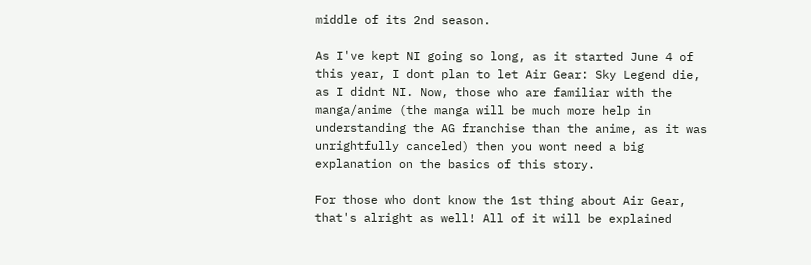middle of its 2nd season.

As I've kept NI going so long, as it started June 4 of this year, I dont plan to let Air Gear: Sky Legend die, as I didnt NI. Now, those who are familiar with the manga/anime (the manga will be much more help in understanding the AG franchise than the anime, as it was unrightfully canceled) then you wont need a big explanation on the basics of this story.

For those who dont know the 1st thing about Air Gear, that's alright as well! All of it will be explained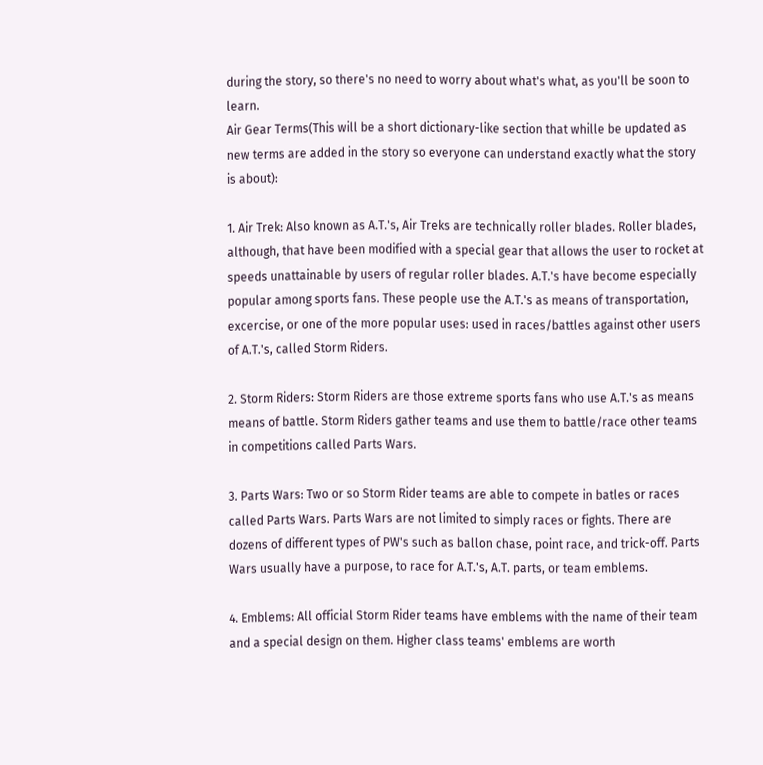during the story, so there's no need to worry about what's what, as you'll be soon to learn.
Air Gear Terms(This will be a short dictionary-like section that whille be updated as new terms are added in the story so everyone can understand exactly what the story is about):

1. Air Trek: Also known as A.T.'s, Air Treks are technically roller blades. Roller blades, although, that have been modified with a special gear that allows the user to rocket at speeds unattainable by users of regular roller blades. A.T.'s have become especially popular among sports fans. These people use the A.T.'s as means of transportation, excercise, or one of the more popular uses: used in races/battles against other users of A.T.'s, called Storm Riders.

2. Storm Riders: Storm Riders are those extreme sports fans who use A.T.'s as means means of battle. Storm Riders gather teams and use them to battle/race other teams in competitions called Parts Wars.

3. Parts Wars: Two or so Storm Rider teams are able to compete in batles or races called Parts Wars. Parts Wars are not limited to simply races or fights. There are dozens of different types of PW's such as ballon chase, point race, and trick-off. Parts Wars usually have a purpose, to race for A.T.'s, A.T. parts, or team emblems.

4. Emblems: All official Storm Rider teams have emblems with the name of their team and a special design on them. Higher class teams' emblems are worth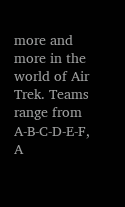more and more in the world of Air Trek. Teams range from A-B-C-D-E-F, A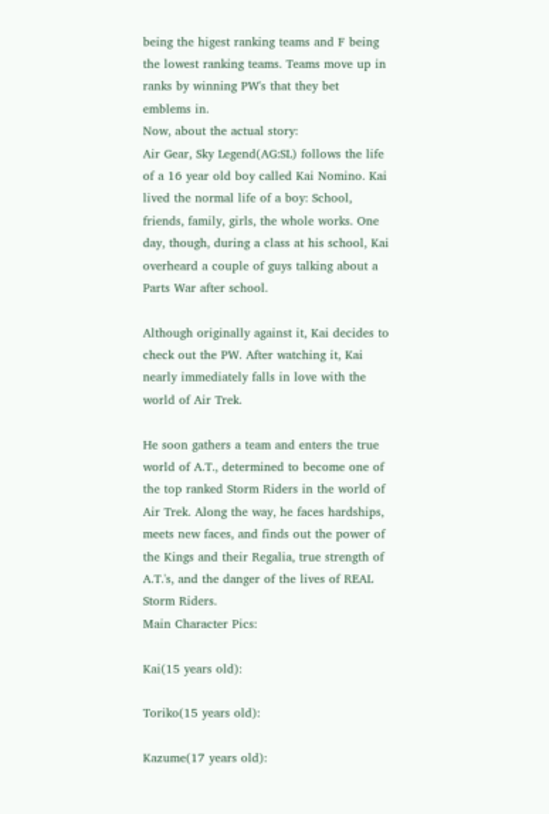being the higest ranking teams and F being the lowest ranking teams. Teams move up in ranks by winning PW's that they bet emblems in.
Now, about the actual story:
Air Gear, Sky Legend(AG:SL) follows the life of a 16 year old boy called Kai Nomino. Kai lived the normal life of a boy: School, friends, family, girls, the whole works. One day, though, during a class at his school, Kai overheard a couple of guys talking about a Parts War after school.

Although originally against it, Kai decides to check out the PW. After watching it, Kai nearly immediately falls in love with the world of Air Trek.

He soon gathers a team and enters the true world of A.T., determined to become one of the top ranked Storm Riders in the world of Air Trek. Along the way, he faces hardships, meets new faces, and finds out the power of the Kings and their Regalia, true strength of A.T.'s, and the danger of the lives of REAL Storm Riders.
Main Character Pics:

Kai(15 years old):

Toriko(15 years old):

Kazume(17 years old):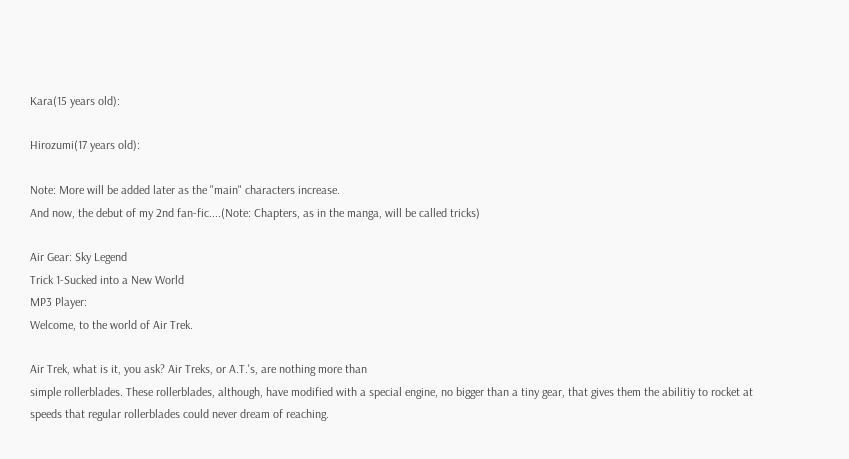Kara(15 years old):

Hirozumi(17 years old):

Note: More will be added later as the "main" characters increase.
And now, the debut of my 2nd fan-fic....(Note: Chapters, as in the manga, will be called tricks)

Air Gear: Sky Legend
Trick 1-Sucked into a New World
MP3 Player:
Welcome, to the world of Air Trek.

Air Trek, what is it, you ask? Air Treks, or A.T.'s, are nothing more than
simple rollerblades. These rollerblades, although, have modified with a special engine, no bigger than a tiny gear, that gives them the abilitiy to rocket at speeds that regular rollerblades could never dream of reaching.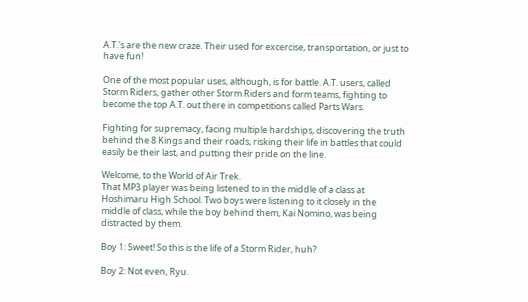A.T.'s are the new craze. Their used for excercise, transportation, or just to have fun!

One of the most popular uses, although, is for battle. A.T. users, called Storm Riders, gather other Storm Riders and form teams, fighting to become the top A.T. out there in competitions called Parts Wars.

Fighting for supremacy, facing multiple hardships, discovering the truth behind the 8 Kings and their roads, risking their life in battles that could easily be their last, and putting their pride on the line.

Welcome, to the World of Air Trek.
That MP3 player was being listened to in the middle of a class at Hoshimaru High School. Two boys were listening to it closely in the middle of class, while the boy behind them, Kai Nomino, was being distracted by them.

Boy 1: Sweet! So this is the life of a Storm Rider, huh?

Boy 2: Not even, Ryu.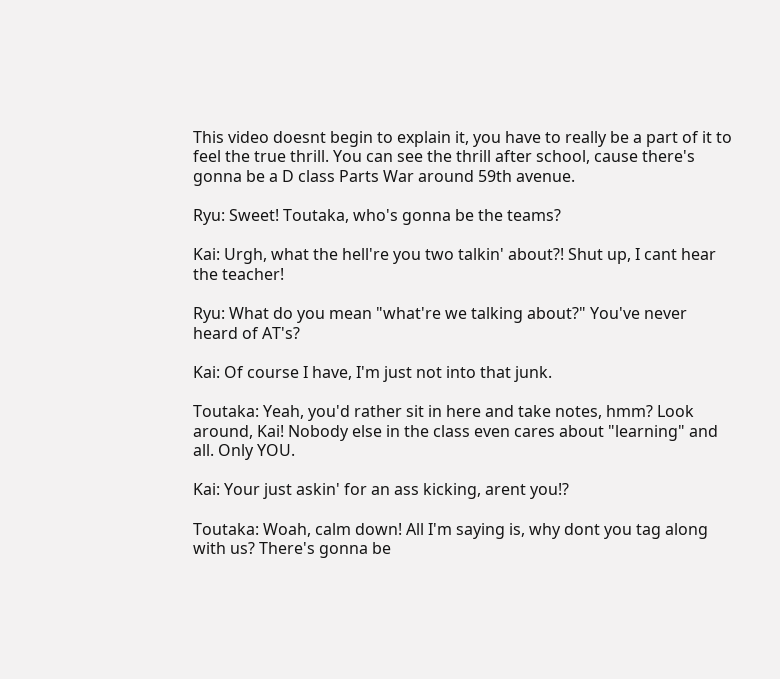This video doesnt begin to explain it, you have to really be a part of it to feel the true thrill. You can see the thrill after school, cause there's gonna be a D class Parts War around 59th avenue.

Ryu: Sweet! Toutaka, who's gonna be the teams?

Kai: Urgh, what the hell're you two talkin' about?! Shut up, I cant hear the teacher!

Ryu: What do you mean "what're we talking about?" You've never heard of AT's?

Kai: Of course I have, I'm just not into that junk.

Toutaka: Yeah, you'd rather sit in here and take notes, hmm? Look around, Kai! Nobody else in the class even cares about "learning" and all. Only YOU.

Kai: Your just askin' for an ass kicking, arent you!?

Toutaka: Woah, calm down! All I'm saying is, why dont you tag along with us? There's gonna be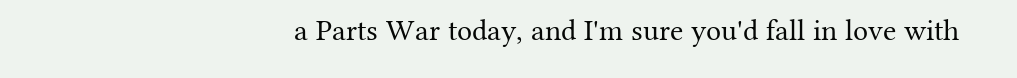a Parts War today, and I'm sure you'd fall in love with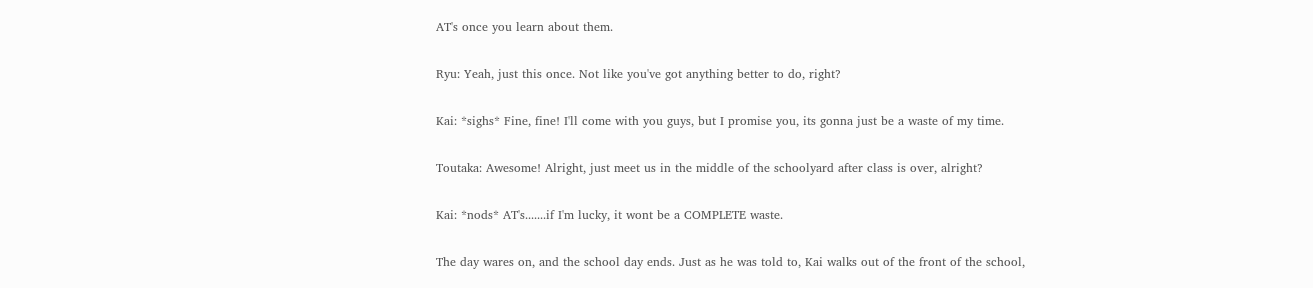AT's once you learn about them.

Ryu: Yeah, just this once. Not like you've got anything better to do, right?

Kai: *sighs* Fine, fine! I'll come with you guys, but I promise you, its gonna just be a waste of my time.

Toutaka: Awesome! Alright, just meet us in the middle of the schoolyard after class is over, alright?

Kai: *nods* AT's.......if I'm lucky, it wont be a COMPLETE waste.

The day wares on, and the school day ends. Just as he was told to, Kai walks out of the front of the school,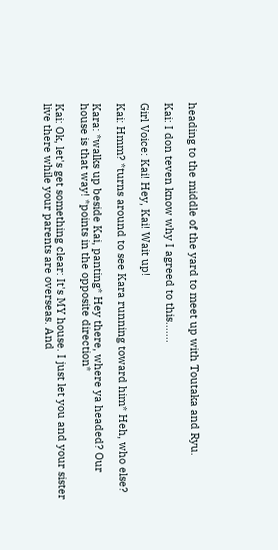heading to the middle of the yard to meet up with Toutaka and Ryu.

Kai: I don teven know why I agreed to this.......

Girl Voice: Kai! Hey, Kai! Wait up!

Kai: Hmm? *turns around to see Kara running toward him* Heh, who else?

Kara: *walks up beside Kai, panting* Hey there, where ya headed? Our house is that way! *points in the opposite direction*

Kai: Ok, let's get something clear: It's MY house. I just let you and your sister live there while your parents are overseas. And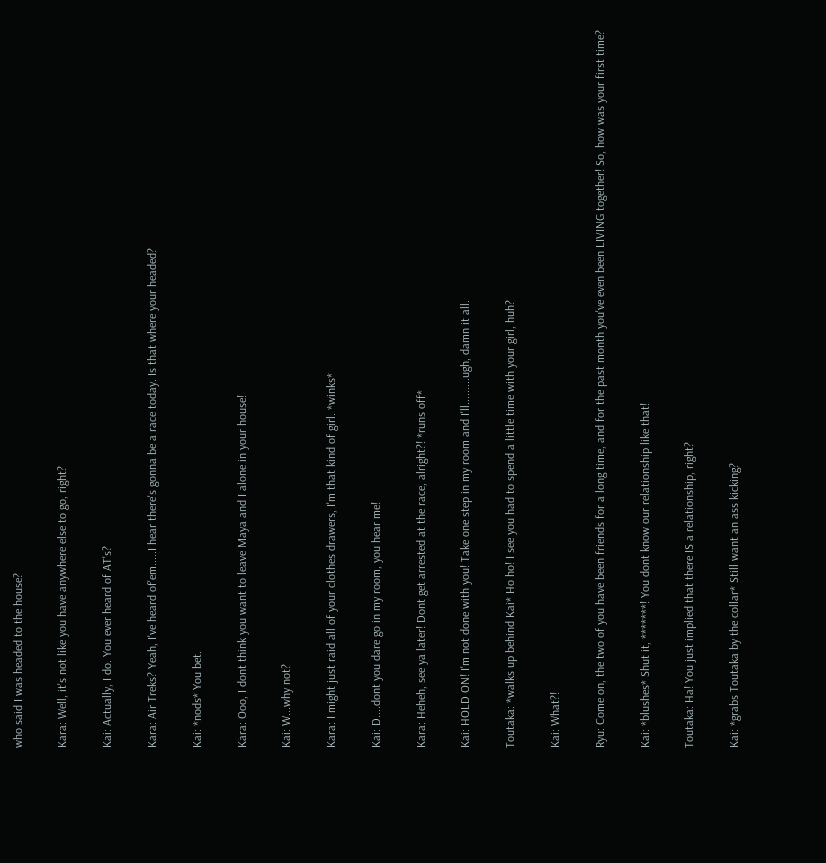who said I was headed to the house?

Kara: Well, it's not like you have anywhere else to go, right?

Kai: Actually, I do. You ever heard of AT's?

Kara: Air Treks? Yeah, I've heard of'em.....I hear there's gonna be a race today. Is that where your headed?

Kai: *nods* You bet.

Kara: Ooo, I dont think you want to leave Maya and I alone in your house!

Kai: W...why not?

Kara: I might just raid all of your clothes drawers, I'm that kind of girl. *winks*

Kai: D....dont you dare go in my room, you hear me!

Kara: Heheh, see ya later! Dont get arrested at the race, alright?! *runs off*

Kai: HOLD ON! I'm not done with you! Take one step in my room and I'll.........ugh, damn it all.

Toutaka: *walks up behind Kai* Ho ho! I see you had to spend a little time with your girl, huh?

Kai: What?!

Ryu: Come on, the two of you have been friends for a long time, and for the past month you've even been LIVING together! So, how was your first time?

Kai: *blushes* Shut it, *******! You dont know our relationship like that!

Toutaka: Ha! You just implied that there IS a relationship, right?

Kai: *grabs Toutaka by the collar* Still want an ass kicking?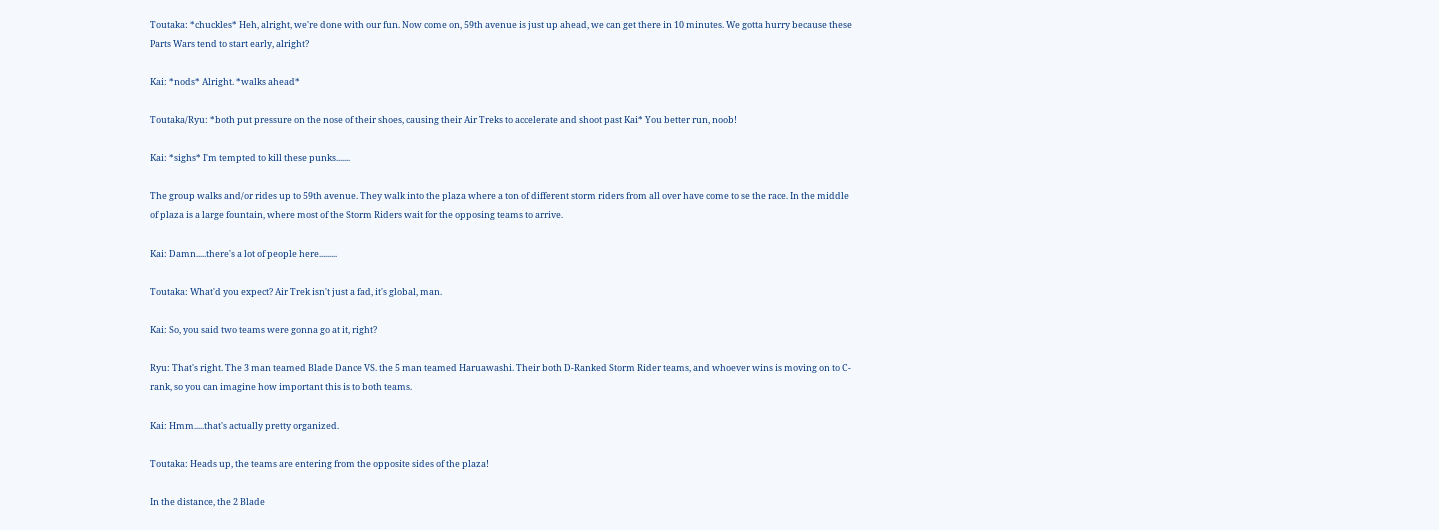Toutaka: *chuckles* Heh, alright, we're done with our fun. Now come on, 59th avenue is just up ahead, we can get there in 10 minutes. We gotta hurry because these Parts Wars tend to start early, alright?

Kai: *nods* Alright. *walks ahead*

Toutaka/Ryu: *both put pressure on the nose of their shoes, causing their Air Treks to accelerate and shoot past Kai* You better run, noob!

Kai: *sighs* I'm tempted to kill these punks.......

The group walks and/or rides up to 59th avenue. They walk into the plaza where a ton of different storm riders from all over have come to se the race. In the middle of plaza is a large fountain, where most of the Storm Riders wait for the opposing teams to arrive.

Kai: Damn.....there's a lot of people here.........

Toutaka: What'd you expect? Air Trek isn't just a fad, it's global, man.

Kai: So, you said two teams were gonna go at it, right?

Ryu: That's right. The 3 man teamed Blade Dance VS. the 5 man teamed Haruawashi. Their both D-Ranked Storm Rider teams, and whoever wins is moving on to C-rank, so you can imagine how important this is to both teams.

Kai: Hmm.....that's actually pretty organized.

Toutaka: Heads up, the teams are entering from the opposite sides of the plaza!

In the distance, the 2 Blade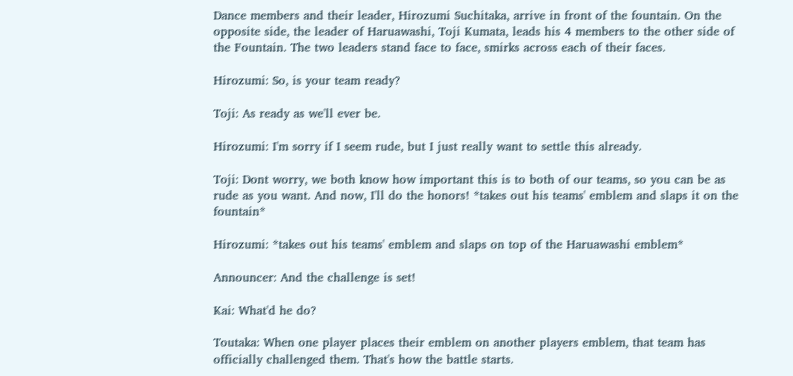Dance members and their leader, Hirozumi Suchitaka, arrive in front of the fountain. On the opposite side, the leader of Haruawashi, Toji Kumata, leads his 4 members to the other side of the Fountain. The two leaders stand face to face, smirks across each of their faces.

Hirozumi: So, is your team ready?

Toji: As ready as we'll ever be.

Hirozumi: I'm sorry if I seem rude, but I just really want to settle this already.

Toji: Dont worry, we both know how important this is to both of our teams, so you can be as rude as you want. And now, I'll do the honors! *takes out his teams' emblem and slaps it on the fountain*

Hirozumi: *takes out his teams' emblem and slaps on top of the Haruawashi emblem*

Announcer: And the challenge is set!

Kai: What'd he do?

Toutaka: When one player places their emblem on another players emblem, that team has officially challenged them. That's how the battle starts.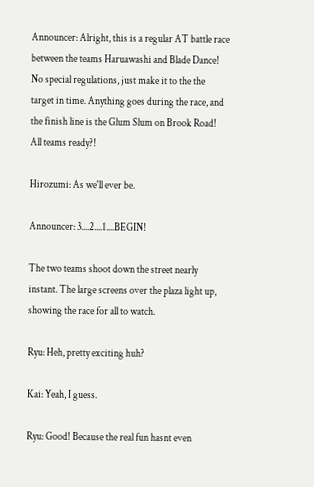Announcer: Alright, this is a regular AT battle race between the teams Haruawashi and Blade Dance! No special regulations, just make it to the the target in time. Anything goes during the race, and the finish line is the Glum Slum on Brook Road! All teams ready?!

Hirozumi: As we'll ever be.

Announcer: 3....2....1....BEGIN!

The two teams shoot down the street nearly instant. The large screens over the plaza light up, showing the race for all to watch.

Ryu: Heh, pretty exciting huh?

Kai: Yeah, I guess.

Ryu: Good! Because the real fun hasnt even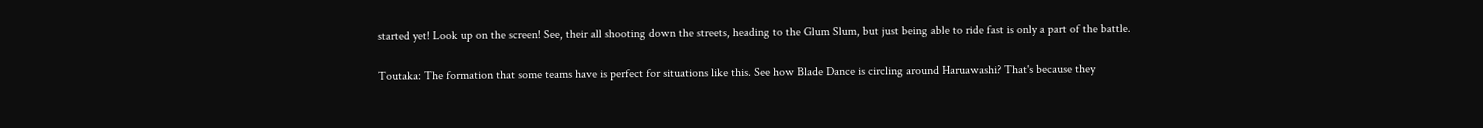started yet! Look up on the screen! See, their all shooting down the streets, heading to the Glum Slum, but just being able to ride fast is only a part of the battle.

Toutaka: The formation that some teams have is perfect for situations like this. See how Blade Dance is circling around Haruawashi? That's because they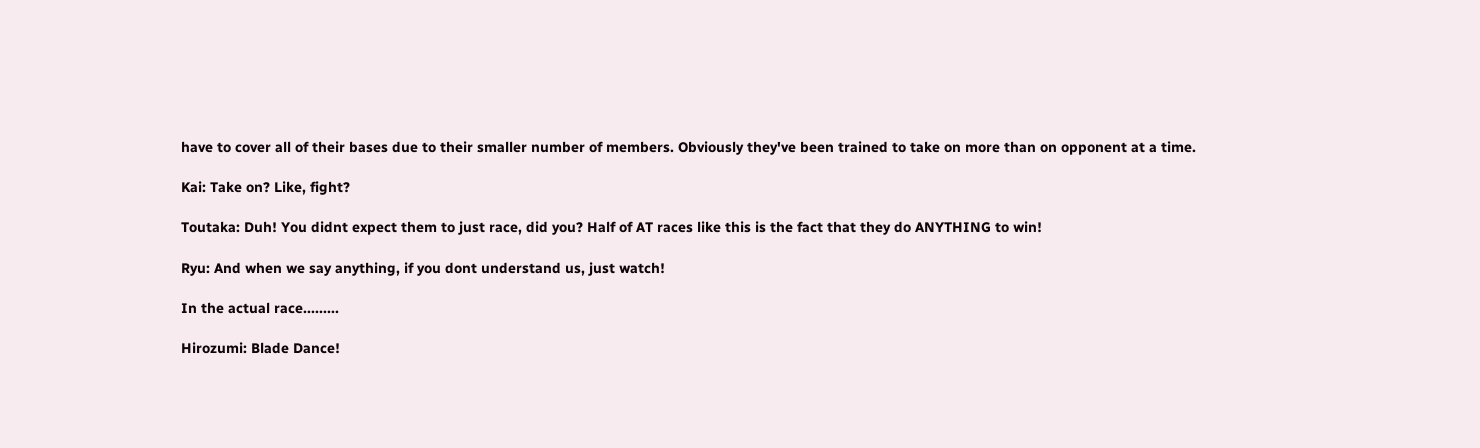have to cover all of their bases due to their smaller number of members. Obviously they've been trained to take on more than on opponent at a time.

Kai: Take on? Like, fight?

Toutaka: Duh! You didnt expect them to just race, did you? Half of AT races like this is the fact that they do ANYTHING to win!

Ryu: And when we say anything, if you dont understand us, just watch!

In the actual race.........

Hirozumi: Blade Dance!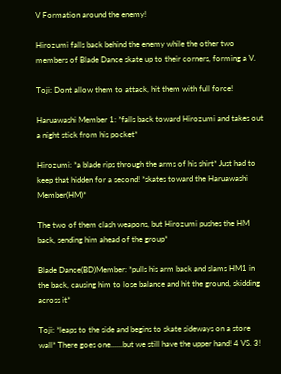V Formation around the enemy!

Hirozumi falls back behind the enemy while the other two members of Blade Dance skate up to their corners, forming a V.

Toji: Dont allow them to attack, hit them with full force!

Haruawashi Member 1: *falls back toward Hirozumi and takes out a night stick from his pocket*

Hirozumi: *a blade rips through the arms of his shirt* Just had to keep that hidden for a second! *skates toward the Haruawashi Member(HM)*

The two of them clash weapons, but Hirozumi pushes the HM back, sending him ahead of the group*

Blade Dance(BD)Member: *pulls his arm back and slams HM1 in the back, causing him to lose balance and hit the ground, skidding across it*

Toji: *leaps to the side and begins to skate sideways on a store wall* There goes one......but we still have the upper hand! 4 VS. 3!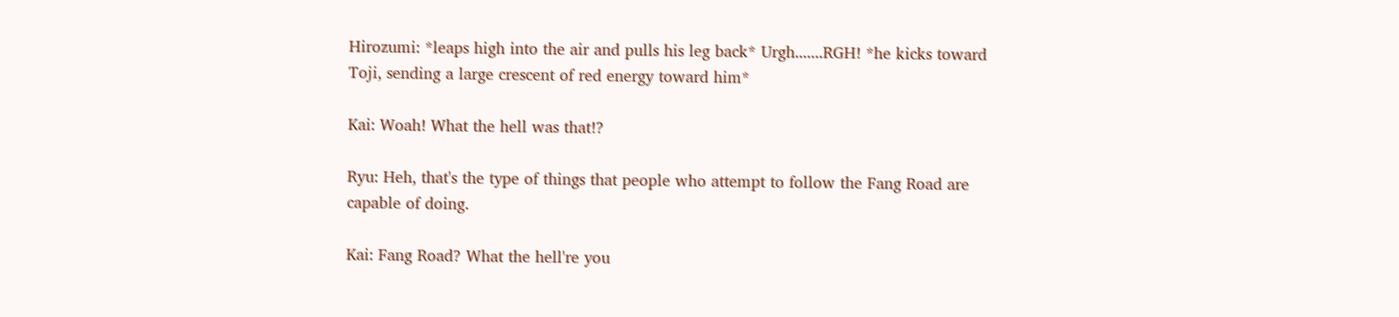Hirozumi: *leaps high into the air and pulls his leg back* Urgh.......RGH! *he kicks toward Toji, sending a large crescent of red energy toward him*

Kai: Woah! What the hell was that!?

Ryu: Heh, that's the type of things that people who attempt to follow the Fang Road are capable of doing.

Kai: Fang Road? What the hell're you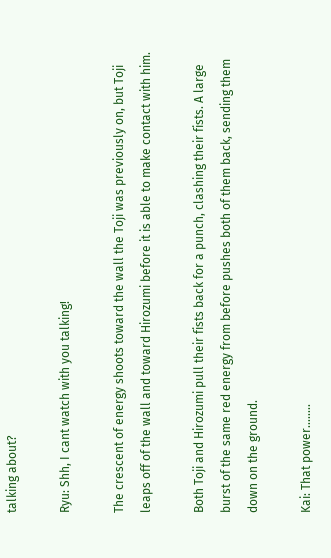talking about?

Ryu: Shh, I cant watch with you talking!

The crescent of energy shoots toward the wall the Toji was previously on, but Toji leaps off of the wall and toward Hirozumi before it is able to make contact with him.

Both Toji and Hirozumi pull their fists back for a punch, clashing their fists. A large burst of the same red energy from before pushes both of them back, sending them down on the ground.

Kai: That power........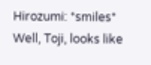Hirozumi: *smiles* Well, Toji, looks like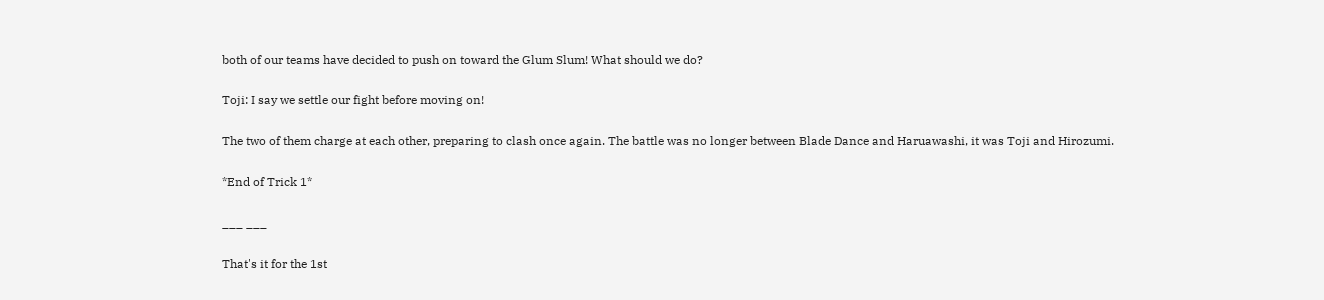both of our teams have decided to push on toward the Glum Slum! What should we do?

Toji: I say we settle our fight before moving on!

The two of them charge at each other, preparing to clash once again. The battle was no longer between Blade Dance and Haruawashi, it was Toji and Hirozumi.

*End of Trick 1*

___ ___

That's it for the 1st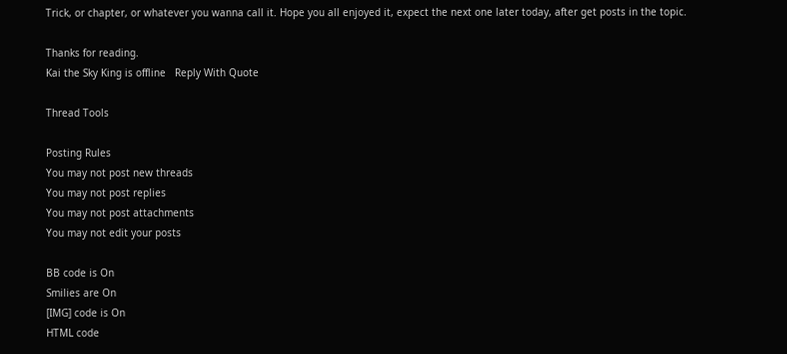Trick, or chapter, or whatever you wanna call it. Hope you all enjoyed it, expect the next one later today, after get posts in the topic.

Thanks for reading.
Kai the Sky King is offline   Reply With Quote

Thread Tools

Posting Rules
You may not post new threads
You may not post replies
You may not post attachments
You may not edit your posts

BB code is On
Smilies are On
[IMG] code is On
HTML code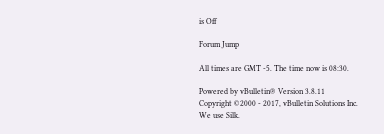is Off

Forum Jump

All times are GMT -5. The time now is 08:30.

Powered by vBulletin® Version 3.8.11
Copyright ©2000 - 2017, vBulletin Solutions Inc.
We use Silk.